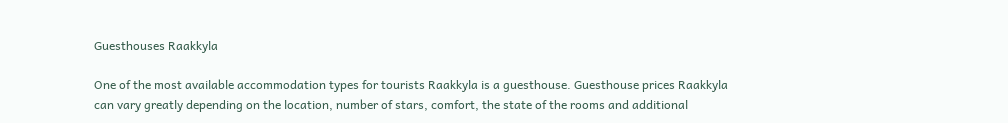Guesthouses Raakkyla

One of the most available accommodation types for tourists Raakkyla is a guesthouse. Guesthouse prices Raakkyla can vary greatly depending on the location, number of stars, comfort, the state of the rooms and additional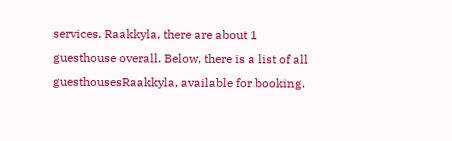services. Raakkyla, there are about 1 guesthouse overall. Below, there is a list of all guesthousesRaakkyla, available for booking.